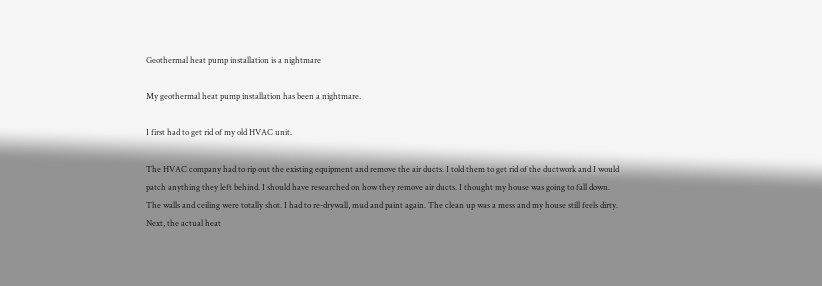Geothermal heat pump installation is a nightmare

My geothermal heat pump installation has been a nightmare.

I first had to get rid of my old HVAC unit.

The HVAC company had to rip out the existing equipment and remove the air ducts. I told them to get rid of the ductwork and I would patch anything they left behind. I should have researched on how they remove air ducts. I thought my house was going to fall down. The walls and ceiling were totally shot. I had to re-drywall, mud and paint again. The clean up was a mess and my house still feels dirty. Next, the actual heat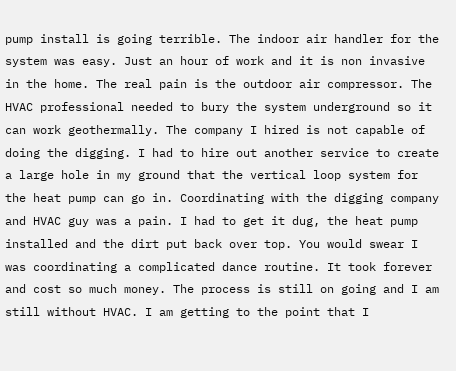pump install is going terrible. The indoor air handler for the system was easy. Just an hour of work and it is non invasive in the home. The real pain is the outdoor air compressor. The HVAC professional needed to bury the system underground so it can work geothermally. The company I hired is not capable of doing the digging. I had to hire out another service to create a large hole in my ground that the vertical loop system for the heat pump can go in. Coordinating with the digging company and HVAC guy was a pain. I had to get it dug, the heat pump installed and the dirt put back over top. You would swear I was coordinating a complicated dance routine. It took forever and cost so much money. The process is still on going and I am still without HVAC. I am getting to the point that I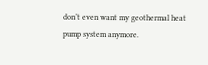don’t even want my geothermal heat pump system anymore.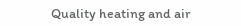Quality heating and air